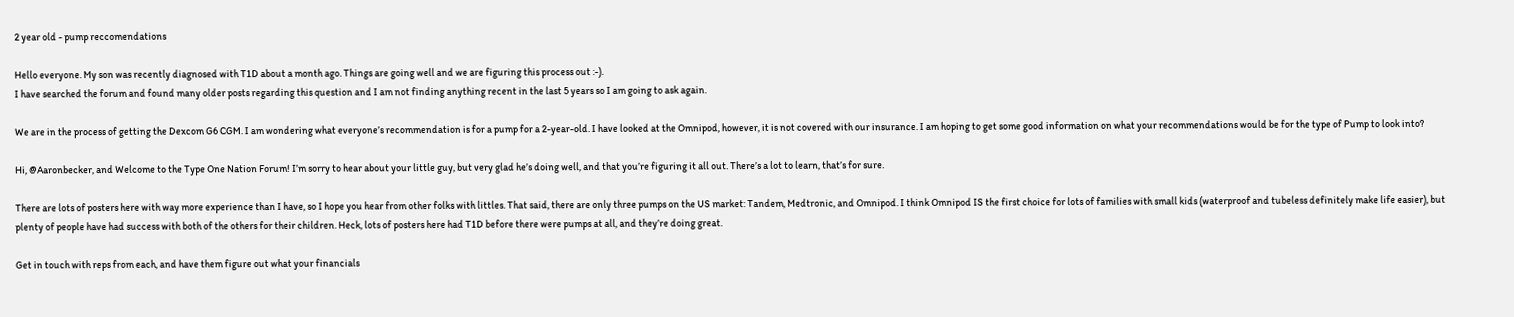2 year old - pump reccomendations

Hello everyone. My son was recently diagnosed with T1D about a month ago. Things are going well and we are figuring this process out :-).
I have searched the forum and found many older posts regarding this question and I am not finding anything recent in the last 5 years so I am going to ask again.

We are in the process of getting the Dexcom G6 CGM. I am wondering what everyone’s recommendation is for a pump for a 2-year-old. I have looked at the Omnipod, however, it is not covered with our insurance. I am hoping to get some good information on what your recommendations would be for the type of Pump to look into?

Hi, @Aaronbecker, and Welcome to the Type One Nation Forum! I’m sorry to hear about your little guy, but very glad he’s doing well, and that you’re figuring it all out. There’s a lot to learn, that’s for sure.

There are lots of posters here with way more experience than I have, so I hope you hear from other folks with littles. That said, there are only three pumps on the US market: Tandem, Medtronic, and Omnipod. I think Omnipod IS the first choice for lots of families with small kids (waterproof and tubeless definitely make life easier), but plenty of people have had success with both of the others for their children. Heck, lots of posters here had T1D before there were pumps at all, and they’re doing great.

Get in touch with reps from each, and have them figure out what your financials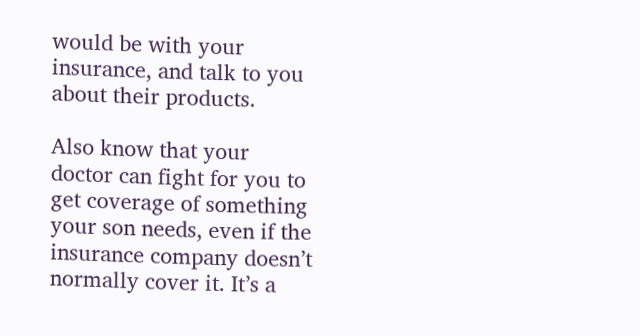would be with your insurance, and talk to you about their products.

Also know that your doctor can fight for you to get coverage of something your son needs, even if the insurance company doesn’t normally cover it. It’s a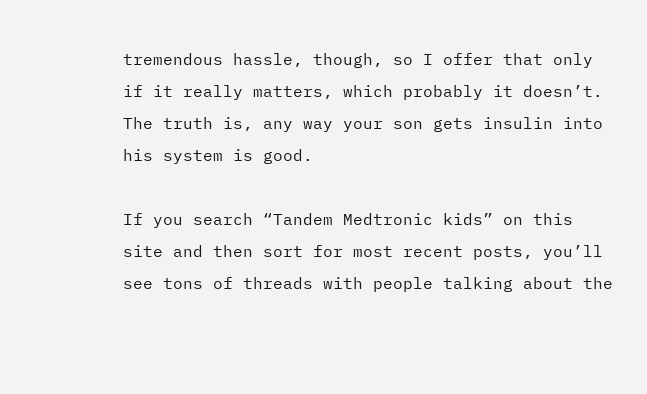tremendous hassle, though, so I offer that only if it really matters, which probably it doesn’t. The truth is, any way your son gets insulin into his system is good.

If you search “Tandem Medtronic kids” on this site and then sort for most recent posts, you’ll see tons of threads with people talking about the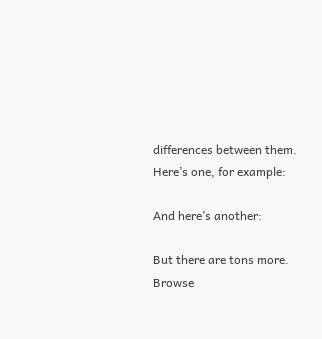differences between them. Here’s one, for example:

And here’s another:

But there are tons more. Browse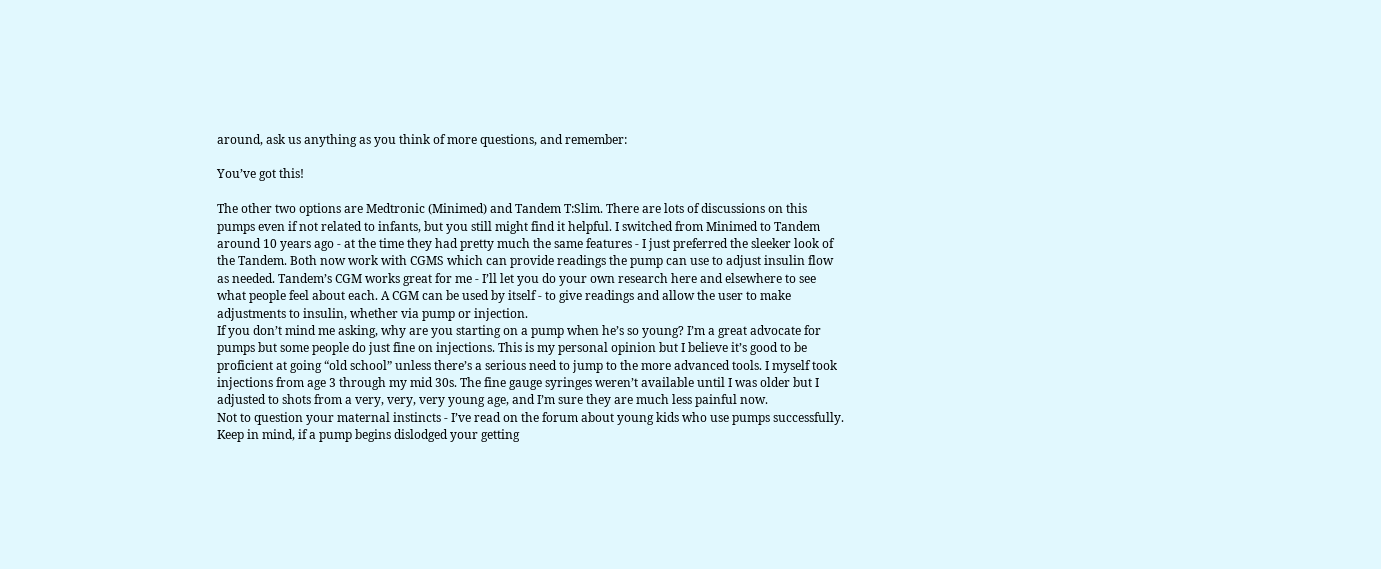around, ask us anything as you think of more questions, and remember:

You’ve got this!

The other two options are Medtronic (Minimed) and Tandem T:Slim. There are lots of discussions on this pumps even if not related to infants, but you still might find it helpful. I switched from Minimed to Tandem around 10 years ago - at the time they had pretty much the same features - I just preferred the sleeker look of the Tandem. Both now work with CGMS which can provide readings the pump can use to adjust insulin flow as needed. Tandem’s CGM works great for me - I’ll let you do your own research here and elsewhere to see what people feel about each. A CGM can be used by itself - to give readings and allow the user to make adjustments to insulin, whether via pump or injection.
If you don’t mind me asking, why are you starting on a pump when he’s so young? I’m a great advocate for pumps but some people do just fine on injections. This is my personal opinion but I believe it’s good to be proficient at going “old school” unless there’s a serious need to jump to the more advanced tools. I myself took injections from age 3 through my mid 30s. The fine gauge syringes weren’t available until I was older but I adjusted to shots from a very, very, very young age, and I’m sure they are much less painful now.
Not to question your maternal instincts - I’ve read on the forum about young kids who use pumps successfully. Keep in mind, if a pump begins dislodged your getting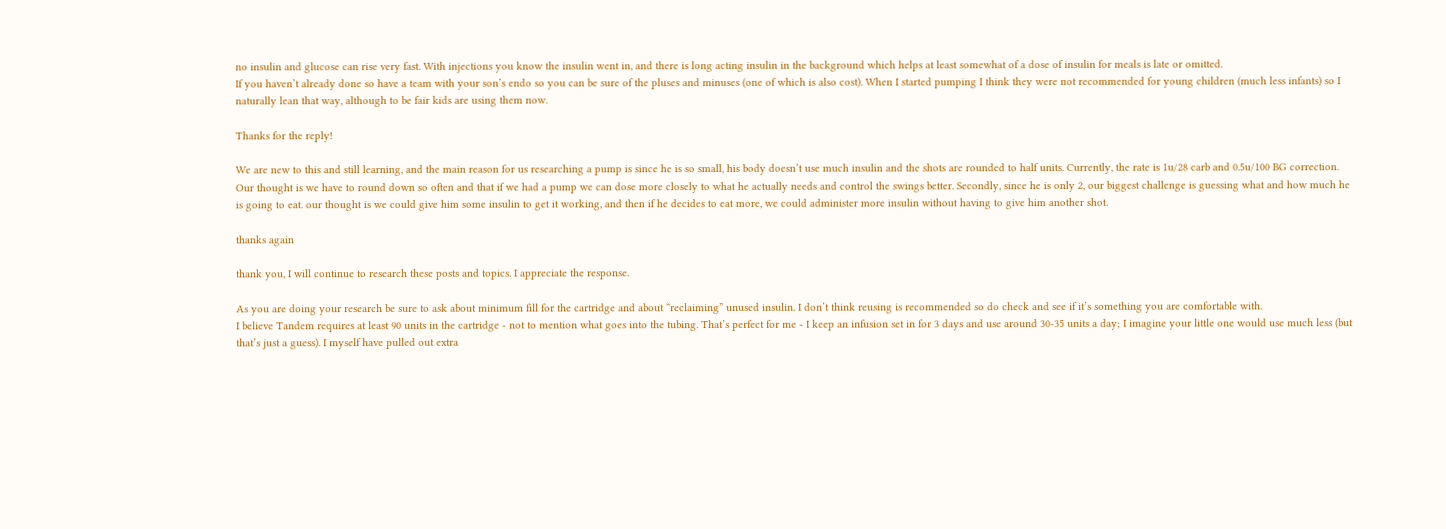no insulin and glucose can rise very fast. With injections you know the insulin went in, and there is long acting insulin in the background which helps at least somewhat of a dose of insulin for meals is late or omitted.
If you haven’t already done so have a team with your son’s endo so you can be sure of the pluses and minuses (one of which is also cost). When I started pumping I think they were not recommended for young children (much less infants) so I naturally lean that way, although to be fair kids are using them now.

Thanks for the reply!

We are new to this and still learning, and the main reason for us researching a pump is since he is so small, his body doesn’t use much insulin and the shots are rounded to half units. Currently, the rate is 1u/28 carb and 0.5u/100 BG correction. Our thought is we have to round down so often and that if we had a pump we can dose more closely to what he actually needs and control the swings better. Secondly, since he is only 2, our biggest challenge is guessing what and how much he is going to eat. our thought is we could give him some insulin to get it working, and then if he decides to eat more, we could administer more insulin without having to give him another shot.

thanks again

thank you, I will continue to research these posts and topics. I appreciate the response.

As you are doing your research be sure to ask about minimum fill for the cartridge and about “reclaiming” unused insulin. I don’t think reusing is recommended so do check and see if it’s something you are comfortable with.
I believe Tandem requires at least 90 units in the cartridge - not to mention what goes into the tubing. That’s perfect for me - I keep an infusion set in for 3 days and use around 30-35 units a day; I imagine your little one would use much less (but that’s just a guess). I myself have pulled out extra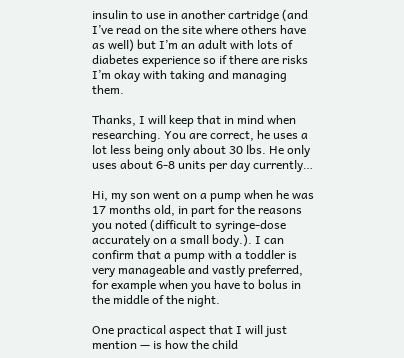insulin to use in another cartridge (and I’ve read on the site where others have as well) but I’m an adult with lots of diabetes experience so if there are risks I’m okay with taking and managing them.

Thanks, I will keep that in mind when researching. You are correct, he uses a lot less being only about 30 lbs. He only uses about 6-8 units per day currently…

Hi, my son went on a pump when he was 17 months old, in part for the reasons you noted (difficult to syringe-dose accurately on a small body.). I can confirm that a pump with a toddler is very manageable and vastly preferred, for example when you have to bolus in the middle of the night.

One practical aspect that I will just mention — is how the child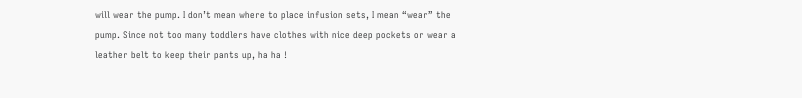will wear the pump. I don’t mean where to place infusion sets, I mean “wear” the pump. Since not too many toddlers have clothes with nice deep pockets or wear a leather belt to keep their pants up, ha ha !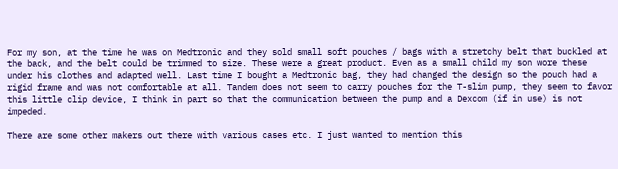For my son, at the time he was on Medtronic and they sold small soft pouches / bags with a stretchy belt that buckled at the back, and the belt could be trimmed to size. These were a great product. Even as a small child my son wore these under his clothes and adapted well. Last time I bought a Medtronic bag, they had changed the design so the pouch had a rigid frame and was not comfortable at all. Tandem does not seem to carry pouches for the T-slim pump, they seem to favor this little clip device, I think in part so that the communication between the pump and a Dexcom (if in use) is not impeded.

There are some other makers out there with various cases etc. I just wanted to mention this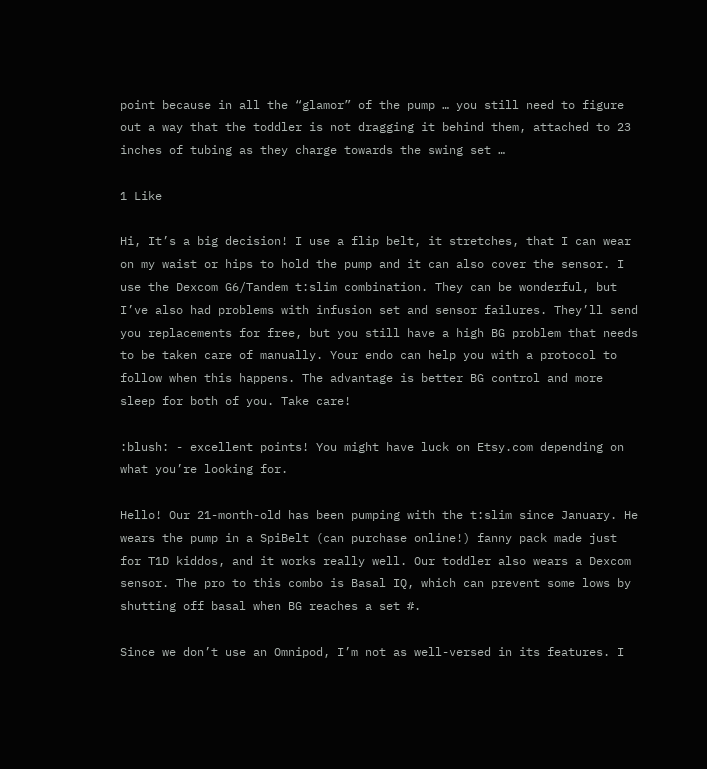point because in all the “glamor” of the pump … you still need to figure out a way that the toddler is not dragging it behind them, attached to 23 inches of tubing as they charge towards the swing set …

1 Like

Hi, It’s a big decision! I use a flip belt, it stretches, that I can wear on my waist or hips to hold the pump and it can also cover the sensor. I use the Dexcom G6/Tandem t:slim combination. They can be wonderful, but I’ve also had problems with infusion set and sensor failures. They’ll send you replacements for free, but you still have a high BG problem that needs to be taken care of manually. Your endo can help you with a protocol to follow when this happens. The advantage is better BG control and more sleep for both of you. Take care!

:blush: - excellent points! You might have luck on Etsy.com depending on what you’re looking for.

Hello! Our 21-month-old has been pumping with the t:slim since January. He wears the pump in a SpiBelt (can purchase online!) fanny pack made just for T1D kiddos, and it works really well. Our toddler also wears a Dexcom sensor. The pro to this combo is Basal IQ, which can prevent some lows by shutting off basal when BG reaches a set #.

Since we don’t use an Omnipod, I’m not as well-versed in its features. I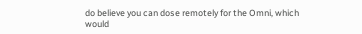do believe you can dose remotely for the Omni, which would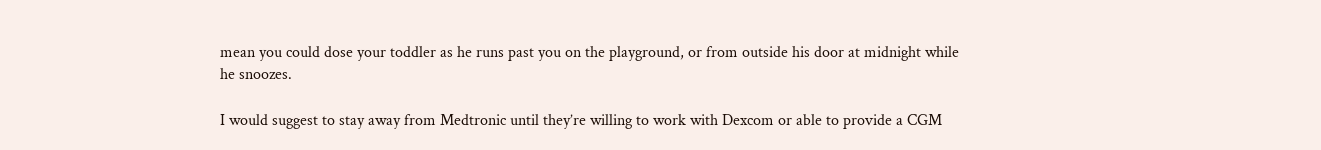mean you could dose your toddler as he runs past you on the playground, or from outside his door at midnight while he snoozes.

I would suggest to stay away from Medtronic until they’re willing to work with Dexcom or able to provide a CGM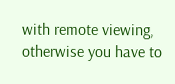with remote viewing, otherwise you have to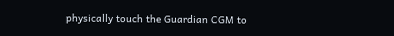physically touch the Guardian CGM to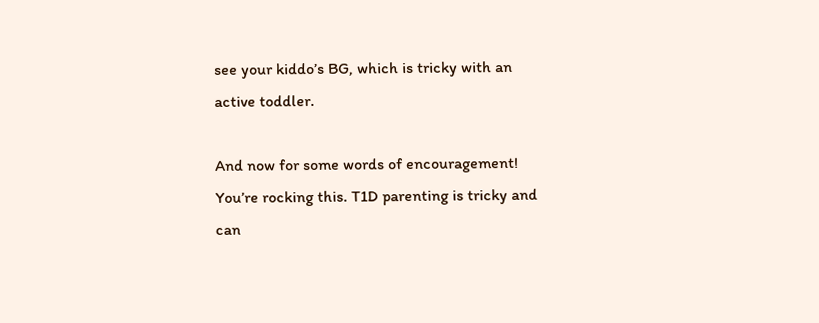see your kiddo’s BG, which is tricky with an active toddler.

And now for some words of encouragement! You’re rocking this. T1D parenting is tricky and can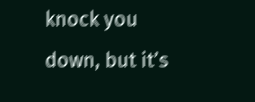knock you down, but it’s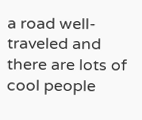a road well-traveled and there are lots of cool people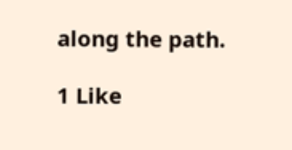along the path.

1 Like